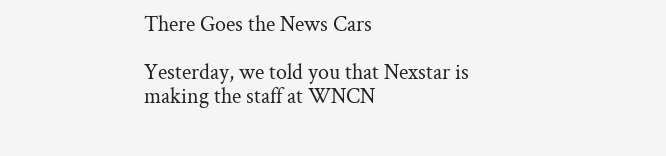There Goes the News Cars

Yesterday, we told you that Nexstar is making the staff at WNCN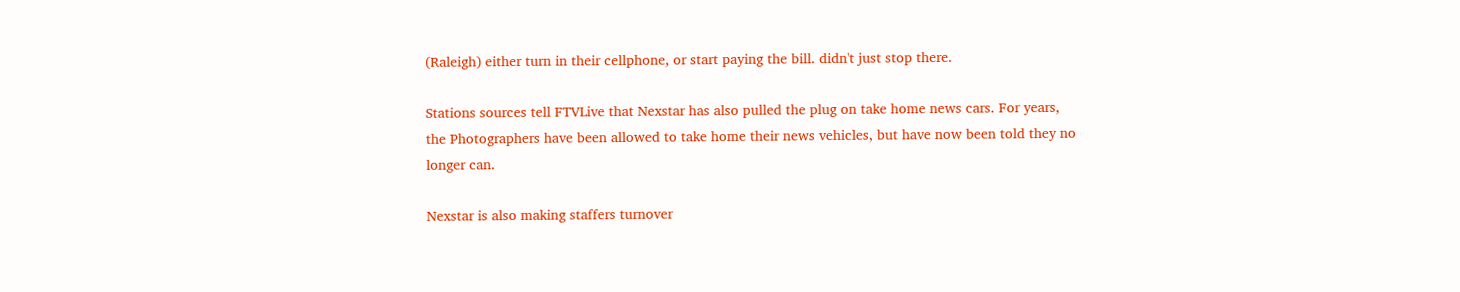(Raleigh) either turn in their cellphone, or start paying the bill. didn't just stop there.

Stations sources tell FTVLive that Nexstar has also pulled the plug on take home news cars. For years, the Photographers have been allowed to take home their news vehicles, but have now been told they no longer can.

Nexstar is also making staffers turnover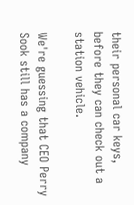their personal car keys, before they can check out a station vehicle.

We're guessing that CEO Perry Sook still has a company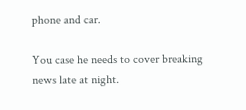phone and car.

You case he needs to cover breaking news late at night.